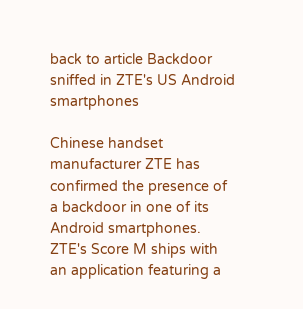back to article Backdoor sniffed in ZTE's US Android smartphones

Chinese handset manufacturer ZTE has confirmed the presence of a backdoor in one of its Android smartphones. ZTE's Score M ships with an application featuring a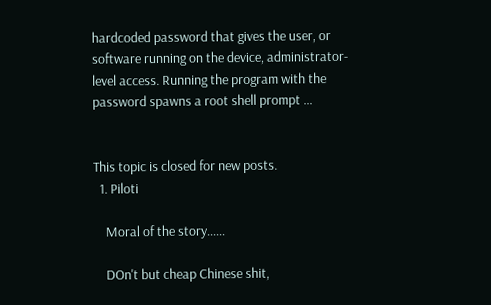hardcoded password that gives the user, or software running on the device, administrator-level access. Running the program with the password spawns a root shell prompt …


This topic is closed for new posts.
  1. Piloti

    Moral of the story......

    DOn't but cheap Chinese shit,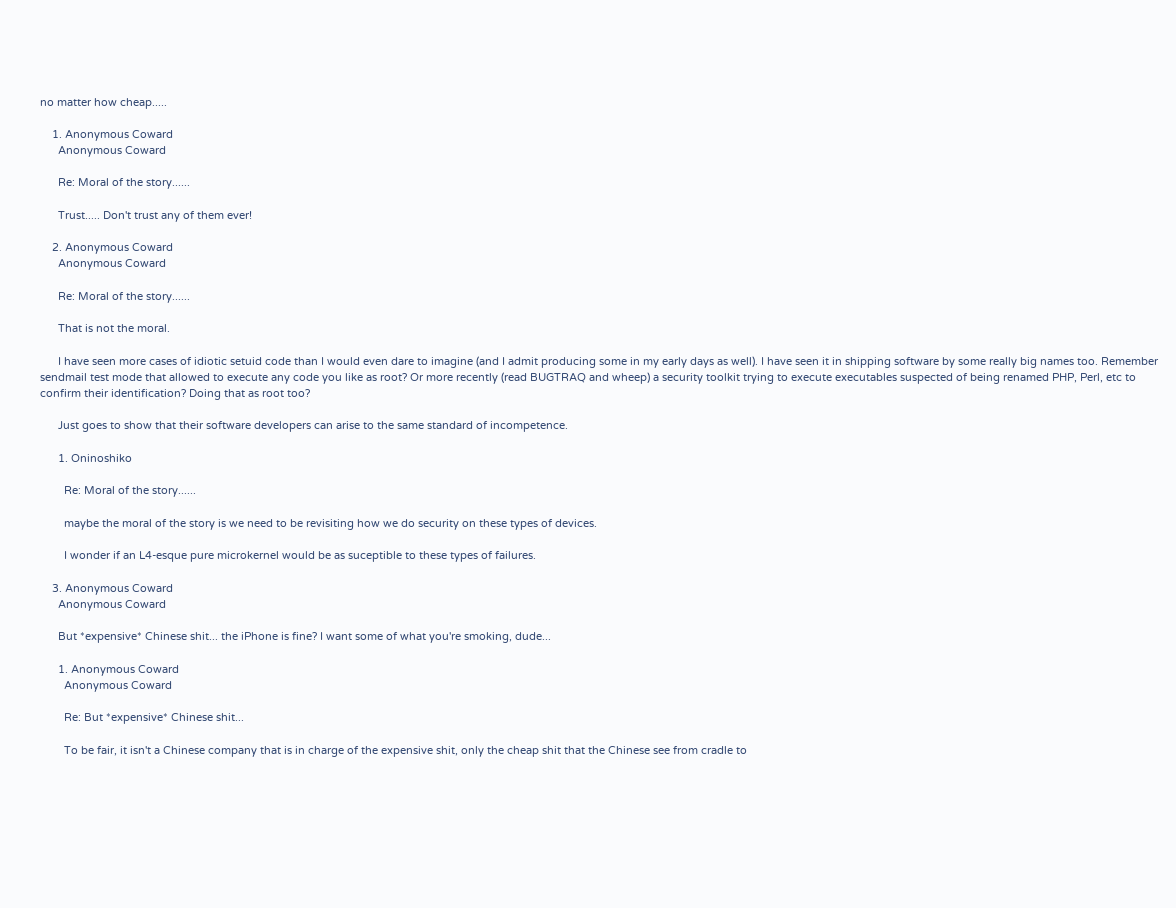no matter how cheap.....

    1. Anonymous Coward
      Anonymous Coward

      Re: Moral of the story......

      Trust..... Don't trust any of them ever!

    2. Anonymous Coward
      Anonymous Coward

      Re: Moral of the story......

      That is not the moral.

      I have seen more cases of idiotic setuid code than I would even dare to imagine (and I admit producing some in my early days as well). I have seen it in shipping software by some really big names too. Remember sendmail test mode that allowed to execute any code you like as root? Or more recently (read BUGTRAQ and wheep) a security toolkit trying to execute executables suspected of being renamed PHP, Perl, etc to confirm their identification? Doing that as root too?

      Just goes to show that their software developers can arise to the same standard of incompetence.

      1. Oninoshiko

        Re: Moral of the story......

        maybe the moral of the story is we need to be revisiting how we do security on these types of devices.

        I wonder if an L4-esque pure microkernel would be as suceptible to these types of failures.

    3. Anonymous Coward
      Anonymous Coward

      But *expensive* Chinese shit... the iPhone is fine? I want some of what you're smoking, dude...

      1. Anonymous Coward
        Anonymous Coward

        Re: But *expensive* Chinese shit...

        To be fair, it isn't a Chinese company that is in charge of the expensive shit, only the cheap shit that the Chinese see from cradle to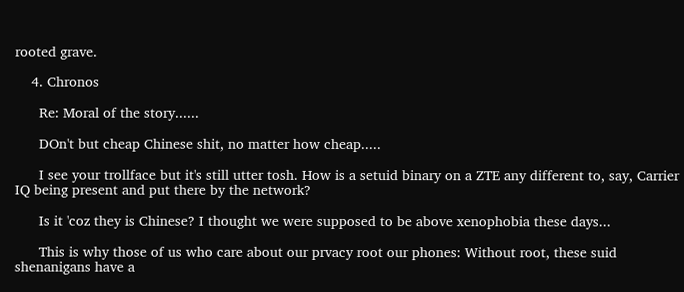rooted grave.

    4. Chronos

      Re: Moral of the story......

      DOn't but cheap Chinese shit, no matter how cheap.....

      I see your trollface but it's still utter tosh. How is a setuid binary on a ZTE any different to, say, Carrier IQ being present and put there by the network?

      Is it 'coz they is Chinese? I thought we were supposed to be above xenophobia these days...

      This is why those of us who care about our prvacy root our phones: Without root, these suid shenanigans have a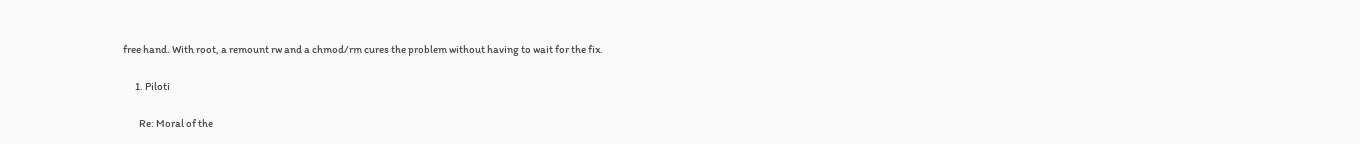free hand. With root, a remount rw and a chmod/rm cures the problem without having to wait for the fix.

      1. Piloti

        Re: Moral of the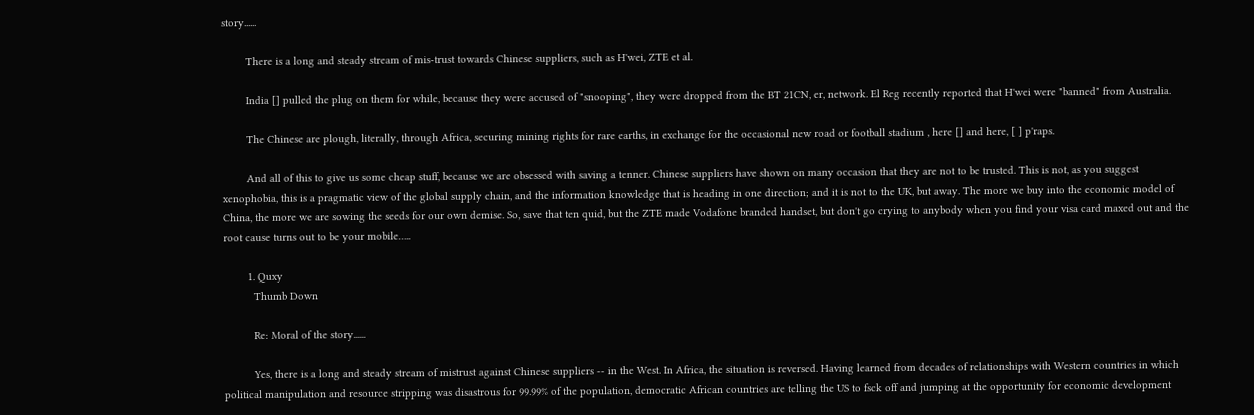story......

        There is a long and steady stream of mis-trust towards Chinese suppliers, such as H'wei, ZTE et al.

        India [] pulled the plug on them for while, because they were accused of "snooping", they were dropped from the BT 21CN, er, network. El Reg recently reported that H'wei were "banned" from Australia.

        The Chinese are plough, literally, through Africa, securing mining rights for rare earths, in exchange for the occasional new road or football stadium , here [] and here, [ ] p'raps.

        And all of this to give us some cheap stuff, because we are obsessed with saving a tenner. Chinese suppliers have shown on many occasion that they are not to be trusted. This is not, as you suggest xenophobia, this is a pragmatic view of the global supply chain, and the information knowledge that is heading in one direction; and it is not to the UK, but away. The more we buy into the economic model of China, the more we are sowing the seeds for our own demise. So, save that ten quid, but the ZTE made Vodafone branded handset, but don't go crying to anybody when you find your visa card maxed out and the root cause turns out to be your mobile…..

        1. Quxy
          Thumb Down

          Re: Moral of the story......

          Yes, there is a long and steady stream of mistrust against Chinese suppliers -- in the West. In Africa, the situation is reversed. Having learned from decades of relationships with Western countries in which political manipulation and resource stripping was disastrous for 99.99% of the population, democratic African countries are telling the US to fsck off and jumping at the opportunity for economic development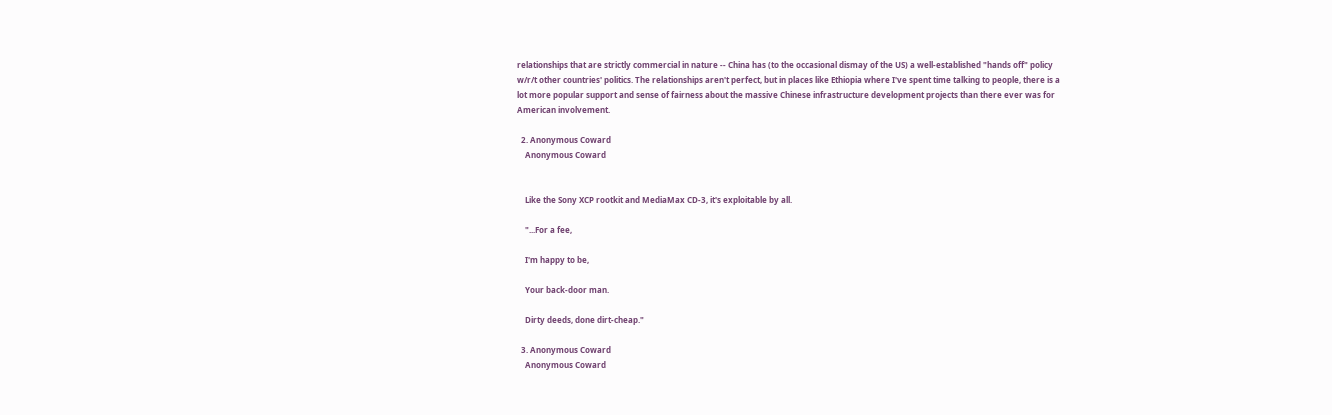relationships that are strictly commercial in nature -- China has (to the occasional dismay of the US) a well-established "hands off" policy w/r/t other countries' politics. The relationships aren't perfect, but in places like Ethiopia where I've spent time talking to people, there is a lot more popular support and sense of fairness about the massive Chinese infrastructure development projects than there ever was for American involvement.

  2. Anonymous Coward
    Anonymous Coward


    Like the Sony XCP rootkit and MediaMax CD-3, it's exploitable by all.

    "...For a fee,

    I'm happy to be,

    Your back-door man.

    Dirty deeds, done dirt-cheap."

  3. Anonymous Coward
    Anonymous Coward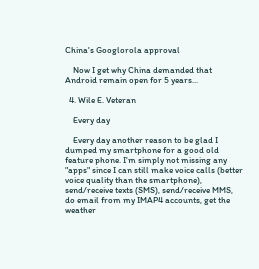China's Googlorola approval

    Now I get why China demanded that Android remain open for 5 years...

  4. Wile E. Veteran

    Every day

    Every day another reason to be glad I dumped my smartphone for a good old feature phone. I'm simply not missing any "apps" since I can still make voice calls (better voice quality than the smartphone), send/receive texts (SMS), send/receive MMS, do email from my IMAP4 accounts, get the weather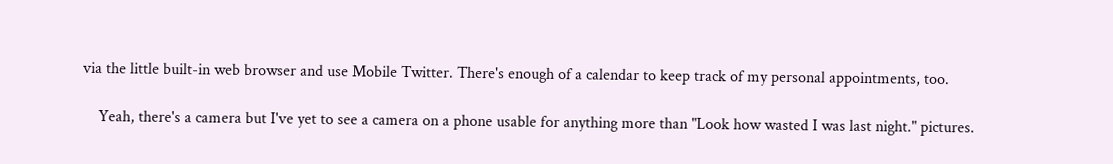via the little built-in web browser and use Mobile Twitter. There's enough of a calendar to keep track of my personal appointments, too.

    Yeah, there's a camera but I've yet to see a camera on a phone usable for anything more than "Look how wasted I was last night." pictures.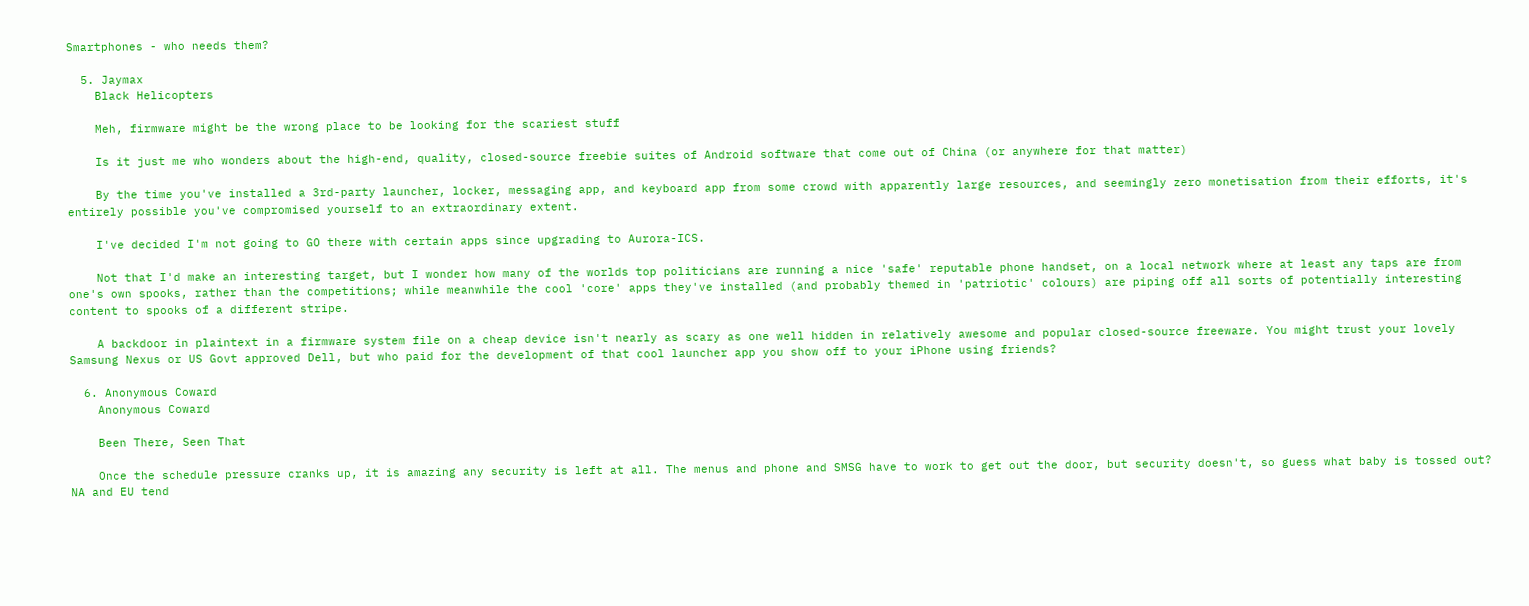Smartphones - who needs them?

  5. Jaymax
    Black Helicopters

    Meh, firmware might be the wrong place to be looking for the scariest stuff

    Is it just me who wonders about the high-end, quality, closed-source freebie suites of Android software that come out of China (or anywhere for that matter)

    By the time you've installed a 3rd-party launcher, locker, messaging app, and keyboard app from some crowd with apparently large resources, and seemingly zero monetisation from their efforts, it's entirely possible you've compromised yourself to an extraordinary extent.

    I've decided I'm not going to GO there with certain apps since upgrading to Aurora-ICS.

    Not that I'd make an interesting target, but I wonder how many of the worlds top politicians are running a nice 'safe' reputable phone handset, on a local network where at least any taps are from one's own spooks, rather than the competitions; while meanwhile the cool 'core' apps they've installed (and probably themed in 'patriotic' colours) are piping off all sorts of potentially interesting content to spooks of a different stripe.

    A backdoor in plaintext in a firmware system file on a cheap device isn't nearly as scary as one well hidden in relatively awesome and popular closed-source freeware. You might trust your lovely Samsung Nexus or US Govt approved Dell, but who paid for the development of that cool launcher app you show off to your iPhone using friends?

  6. Anonymous Coward
    Anonymous Coward

    Been There, Seen That

    Once the schedule pressure cranks up, it is amazing any security is left at all. The menus and phone and SMSG have to work to get out the door, but security doesn't, so guess what baby is tossed out? NA and EU tend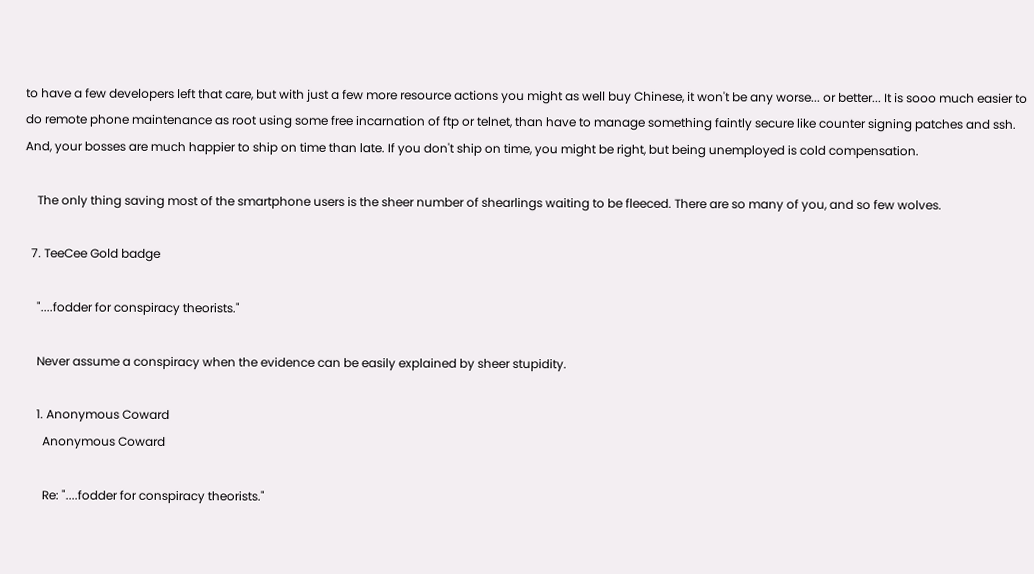to have a few developers left that care, but with just a few more resource actions you might as well buy Chinese, it won't be any worse... or better... It is sooo much easier to do remote phone maintenance as root using some free incarnation of ftp or telnet, than have to manage something faintly secure like counter signing patches and ssh. And, your bosses are much happier to ship on time than late. If you don't ship on time, you might be right, but being unemployed is cold compensation.

    The only thing saving most of the smartphone users is the sheer number of shearlings waiting to be fleeced. There are so many of you, and so few wolves.

  7. TeeCee Gold badge

    "....fodder for conspiracy theorists."

    Never assume a conspiracy when the evidence can be easily explained by sheer stupidity.

    1. Anonymous Coward
      Anonymous Coward

      Re: "....fodder for conspiracy theorists."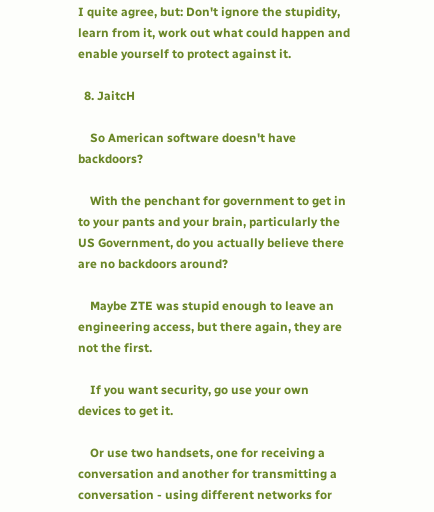I quite agree, but: Don't ignore the stupidity, learn from it, work out what could happen and enable yourself to protect against it.

  8. JaitcH

    So American software doesn't have backdoors?

    With the penchant for government to get in to your pants and your brain, particularly the US Government, do you actually believe there are no backdoors around?

    Maybe ZTE was stupid enough to leave an engineering access, but there again, they are not the first.

    If you want security, go use your own devices to get it.

    Or use two handsets, one for receiving a conversation and another for transmitting a conversation - using different networks for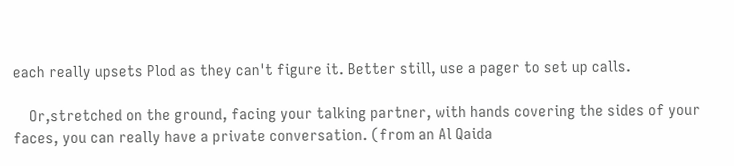each really upsets Plod as they can't figure it. Better still, use a pager to set up calls.

    Or,stretched on the ground, facing your talking partner, with hands covering the sides of your faces, you can really have a private conversation. (from an Al Qaida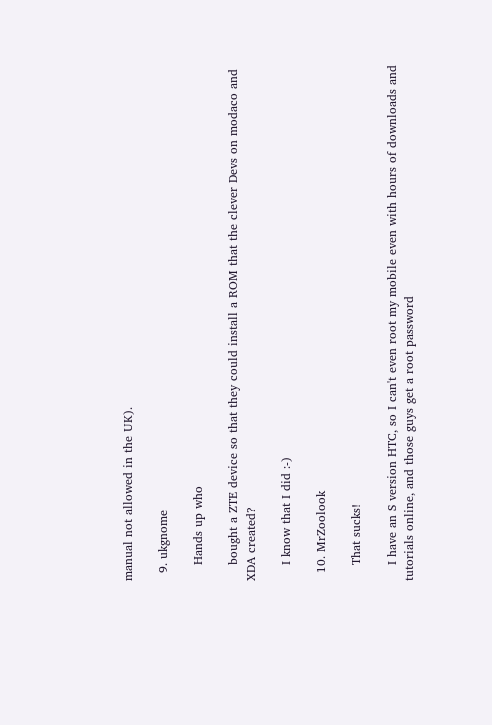manual not allowed in the UK).

  9. ukgnome

    Hands up who

    bought a ZTE device so that they could install a ROM that the clever Devs on modaco and XDA created?

    I know that I did :-)

  10. MrZoolook

    That sucks!

    I have an S version HTC, so I can't even root my mobile even with hours of downloads and tutorials online, and those guys get a root password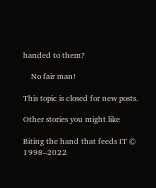handed to them?

    No fair man!

This topic is closed for new posts.

Other stories you might like

Biting the hand that feeds IT © 1998–2022